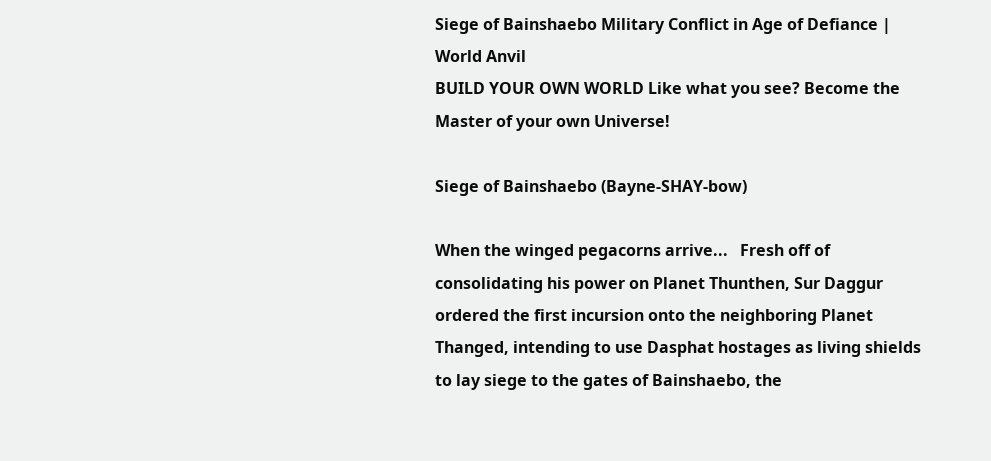Siege of Bainshaebo Military Conflict in Age of Defiance | World Anvil
BUILD YOUR OWN WORLD Like what you see? Become the Master of your own Universe!

Siege of Bainshaebo (Bayne-SHAY-bow)

When the winged pegacorns arrive...   Fresh off of consolidating his power on Planet Thunthen, Sur Daggur ordered the first incursion onto the neighboring Planet Thanged, intending to use Dasphat hostages as living shields to lay siege to the gates of Bainshaebo, the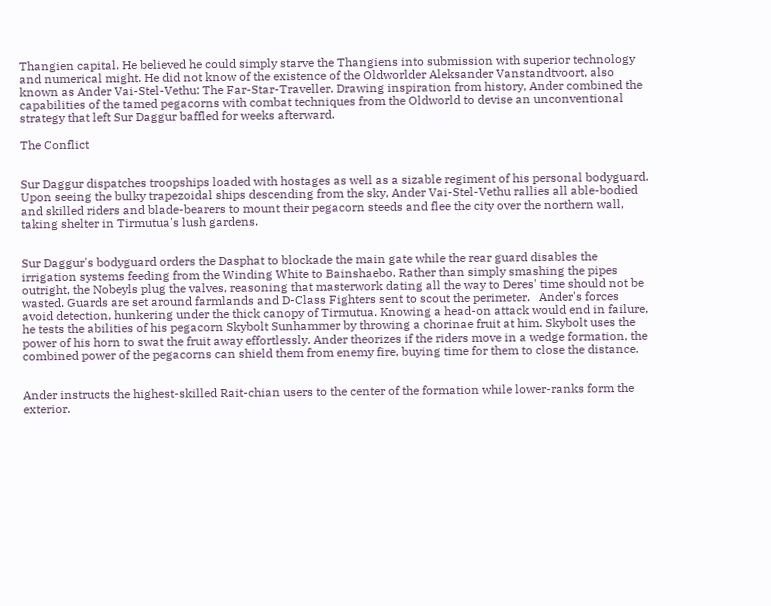Thangien capital. He believed he could simply starve the Thangiens into submission with superior technology and numerical might. He did not know of the existence of the Oldworlder Aleksander Vanstandtvoort, also known as Ander Vai-Stel-Vethu: The Far-Star-Traveller. Drawing inspiration from history, Ander combined the capabilities of the tamed pegacorns with combat techniques from the Oldworld to devise an unconventional strategy that left Sur Daggur baffled for weeks afterward.

The Conflict


Sur Daggur dispatches troopships loaded with hostages as well as a sizable regiment of his personal bodyguard. Upon seeing the bulky trapezoidal ships descending from the sky, Ander Vai-Stel-Vethu rallies all able-bodied and skilled riders and blade-bearers to mount their pegacorn steeds and flee the city over the northern wall, taking shelter in Tirmutua's lush gardens.


Sur Daggur's bodyguard orders the Dasphat to blockade the main gate while the rear guard disables the irrigation systems feeding from the Winding White to Bainshaebo. Rather than simply smashing the pipes outright, the Nobeyls plug the valves, reasoning that masterwork dating all the way to Deres' time should not be wasted. Guards are set around farmlands and D-Class Fighters sent to scout the perimeter.   Ander's forces avoid detection, hunkering under the thick canopy of Tirmutua. Knowing a head-on attack would end in failure, he tests the abilities of his pegacorn Skybolt Sunhammer by throwing a chorinae fruit at him. Skybolt uses the power of his horn to swat the fruit away effortlessly. Ander theorizes if the riders move in a wedge formation, the combined power of the pegacorns can shield them from enemy fire, buying time for them to close the distance.


Ander instructs the highest-skilled Rait-chian users to the center of the formation while lower-ranks form the exterior.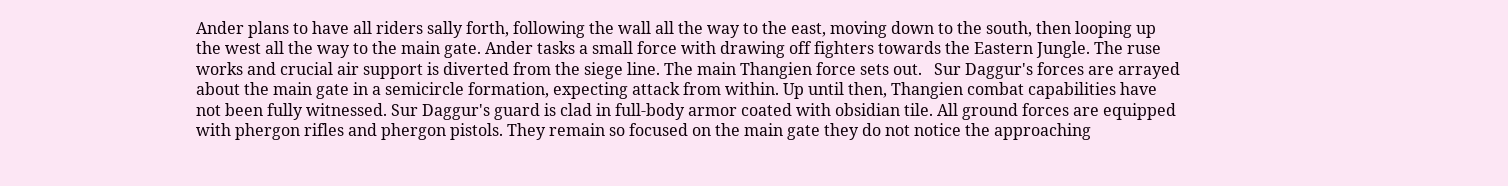Ander plans to have all riders sally forth, following the wall all the way to the east, moving down to the south, then looping up the west all the way to the main gate. Ander tasks a small force with drawing off fighters towards the Eastern Jungle. The ruse works and crucial air support is diverted from the siege line. The main Thangien force sets out.   Sur Daggur's forces are arrayed about the main gate in a semicircle formation, expecting attack from within. Up until then, Thangien combat capabilities have not been fully witnessed. Sur Daggur's guard is clad in full-body armor coated with obsidian tile. All ground forces are equipped with phergon rifles and phergon pistols. They remain so focused on the main gate they do not notice the approaching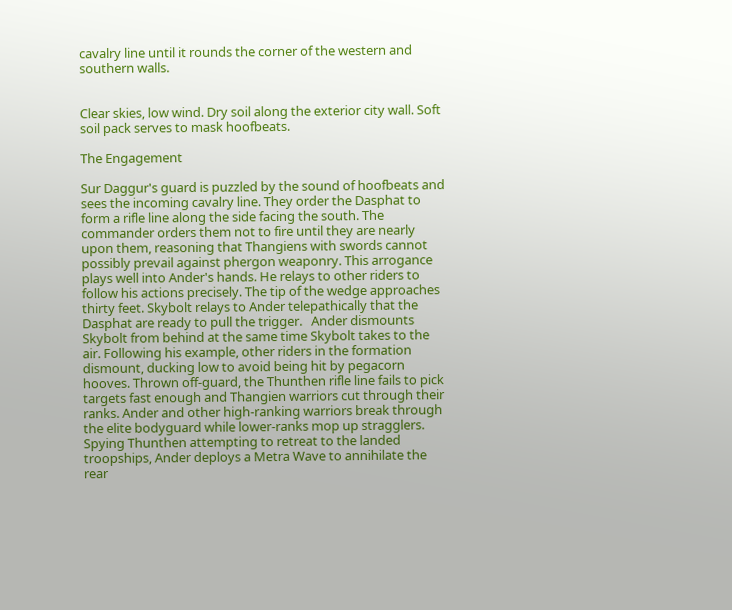cavalry line until it rounds the corner of the western and southern walls.


Clear skies, low wind. Dry soil along the exterior city wall. Soft soil pack serves to mask hoofbeats.

The Engagement

Sur Daggur's guard is puzzled by the sound of hoofbeats and sees the incoming cavalry line. They order the Dasphat to form a rifle line along the side facing the south. The commander orders them not to fire until they are nearly upon them, reasoning that Thangiens with swords cannot possibly prevail against phergon weaponry. This arrogance plays well into Ander's hands. He relays to other riders to follow his actions precisely. The tip of the wedge approaches thirty feet. Skybolt relays to Ander telepathically that the Dasphat are ready to pull the trigger.   Ander dismounts Skybolt from behind at the same time Skybolt takes to the air. Following his example, other riders in the formation dismount, ducking low to avoid being hit by pegacorn hooves. Thrown off-guard, the Thunthen rifle line fails to pick targets fast enough and Thangien warriors cut through their ranks. Ander and other high-ranking warriors break through the elite bodyguard while lower-ranks mop up stragglers. Spying Thunthen attempting to retreat to the landed troopships, Ander deploys a Metra Wave to annihilate the rear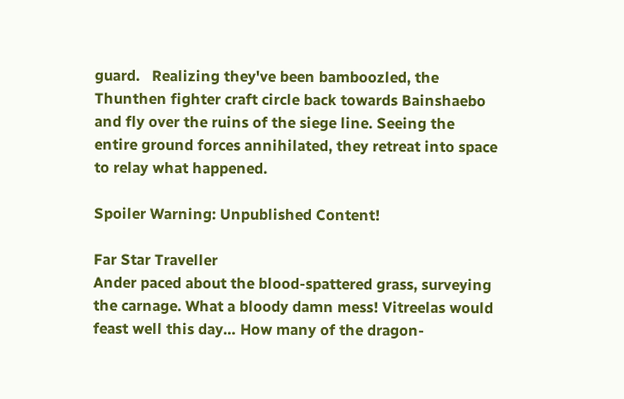guard.   Realizing they've been bamboozled, the Thunthen fighter craft circle back towards Bainshaebo and fly over the ruins of the siege line. Seeing the entire ground forces annihilated, they retreat into space to relay what happened.

Spoiler Warning: Unpublished Content!

Far Star Traveller
Ander paced about the blood-spattered grass, surveying the carnage. What a bloody damn mess! Vitreelas would feast well this day… How many of the dragon-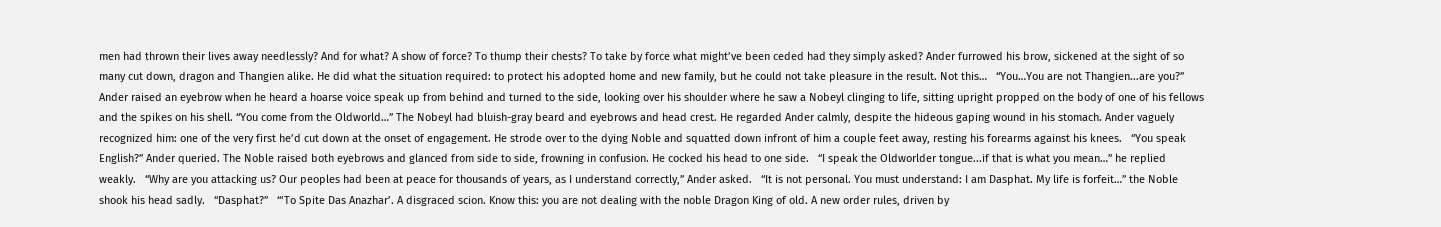men had thrown their lives away needlessly? And for what? A show of force? To thump their chests? To take by force what might’ve been ceded had they simply asked? Ander furrowed his brow, sickened at the sight of so many cut down, dragon and Thangien alike. He did what the situation required: to protect his adopted home and new family, but he could not take pleasure in the result. Not this…   “You…You are not Thangien...are you?” Ander raised an eyebrow when he heard a hoarse voice speak up from behind and turned to the side, looking over his shoulder where he saw a Nobeyl clinging to life, sitting upright propped on the body of one of his fellows and the spikes on his shell. “You come from the Oldworld…” The Nobeyl had bluish-gray beard and eyebrows and head crest. He regarded Ander calmly, despite the hideous gaping wound in his stomach. Ander vaguely recognized him: one of the very first he’d cut down at the onset of engagement. He strode over to the dying Noble and squatted down infront of him a couple feet away, resting his forearms against his knees.   “You speak English?” Ander queried. The Noble raised both eyebrows and glanced from side to side, frowning in confusion. He cocked his head to one side.   “I speak the Oldworlder tongue...if that is what you mean…” he replied weakly.   “Why are you attacking us? Our peoples had been at peace for thousands of years, as I understand correctly,” Ander asked.   “It is not personal. You must understand: I am Dasphat. My life is forfeit…” the Noble shook his head sadly.   “Dasphat?”   “‘To Spite Das Anazhar’. A disgraced scion. Know this: you are not dealing with the noble Dragon King of old. A new order rules, driven by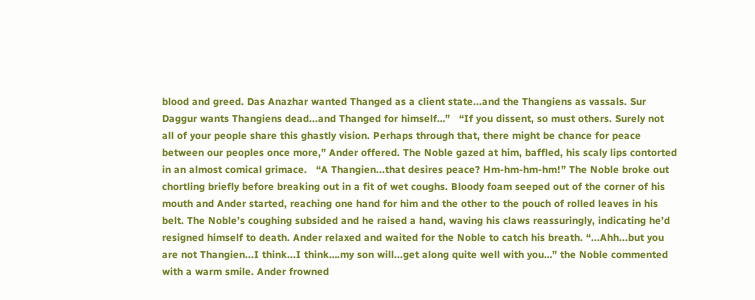blood and greed. Das Anazhar wanted Thanged as a client state...and the Thangiens as vassals. Sur Daggur wants Thangiens dead...and Thanged for himself…”   “If you dissent, so must others. Surely not all of your people share this ghastly vision. Perhaps through that, there might be chance for peace between our peoples once more,” Ander offered. The Noble gazed at him, baffled, his scaly lips contorted in an almost comical grimace.   “A Thangien...that desires peace? Hm-hm-hm-hm!” The Noble broke out chortling briefly before breaking out in a fit of wet coughs. Bloody foam seeped out of the corner of his mouth and Ander started, reaching one hand for him and the other to the pouch of rolled leaves in his belt. The Noble’s coughing subsided and he raised a hand, waving his claws reassuringly, indicating he’d resigned himself to death. Ander relaxed and waited for the Noble to catch his breath. “...Ahh...but you are not Thangien...I think...I think….my son will...get along quite well with you…” the Noble commented with a warm smile. Ander frowned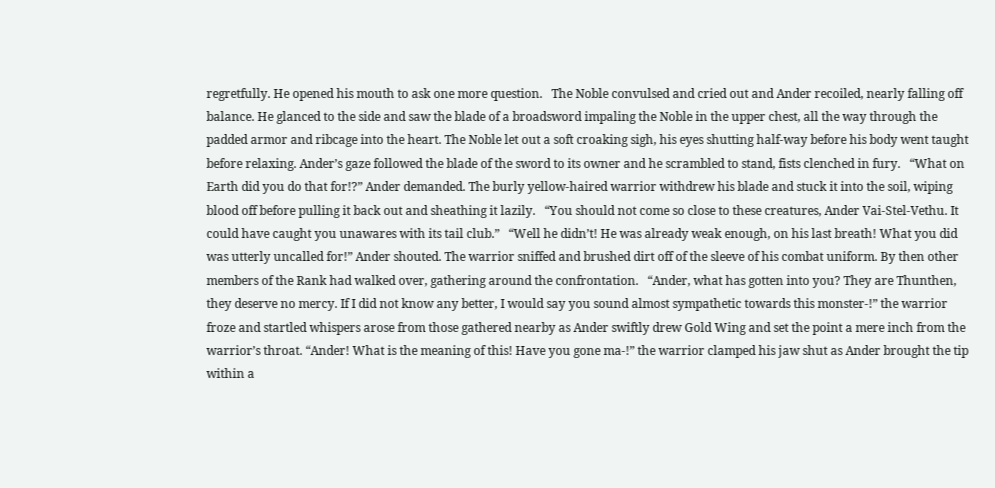regretfully. He opened his mouth to ask one more question.   The Noble convulsed and cried out and Ander recoiled, nearly falling off balance. He glanced to the side and saw the blade of a broadsword impaling the Noble in the upper chest, all the way through the padded armor and ribcage into the heart. The Noble let out a soft croaking sigh, his eyes shutting half-way before his body went taught before relaxing. Ander’s gaze followed the blade of the sword to its owner and he scrambled to stand, fists clenched in fury.   “What on Earth did you do that for!?” Ander demanded. The burly yellow-haired warrior withdrew his blade and stuck it into the soil, wiping blood off before pulling it back out and sheathing it lazily.   “You should not come so close to these creatures, Ander Vai-Stel-Vethu. It could have caught you unawares with its tail club.”   “Well he didn’t! He was already weak enough, on his last breath! What you did was utterly uncalled for!” Ander shouted. The warrior sniffed and brushed dirt off of the sleeve of his combat uniform. By then other members of the Rank had walked over, gathering around the confrontation.   “Ander, what has gotten into you? They are Thunthen, they deserve no mercy. If I did not know any better, I would say you sound almost sympathetic towards this monster-!” the warrior froze and startled whispers arose from those gathered nearby as Ander swiftly drew Gold Wing and set the point a mere inch from the warrior’s throat. “Ander! What is the meaning of this! Have you gone ma-!” the warrior clamped his jaw shut as Ander brought the tip within a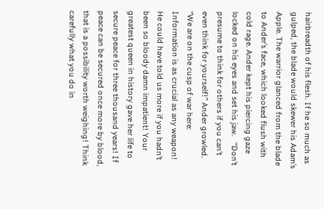hairbreadth of his flesh. If he so much as gulped, the blade would skewer his Adam’s Apple. The warrior glanced from the blade to Ander’s face, which looked flush with cold rage. Ander kept his piercing gaze locked on his eyes and set his jaw.   “Don’t presume to think for others if you can’t even think for yourself!” Ander growled. “We are on the cusp of war here: Information is as crucial as any weapon! He could have told us more if you hadn’t been so bloody damn impatient! Your greatest queen in history gave her life to secure peace for three thousand years! If peace can be secured once more by blood, that is a possibility worth weighing! Think carefully what you do in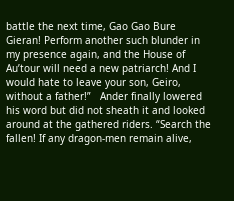battle the next time, Gao Gao Bure Gieran! Perform another such blunder in my presence again, and the House of Au’tour will need a new patriarch! And I would hate to leave your son, Geiro, without a father!”   Ander finally lowered his word but did not sheath it and looked around at the gathered riders. “Search the fallen! If any dragon-men remain alive,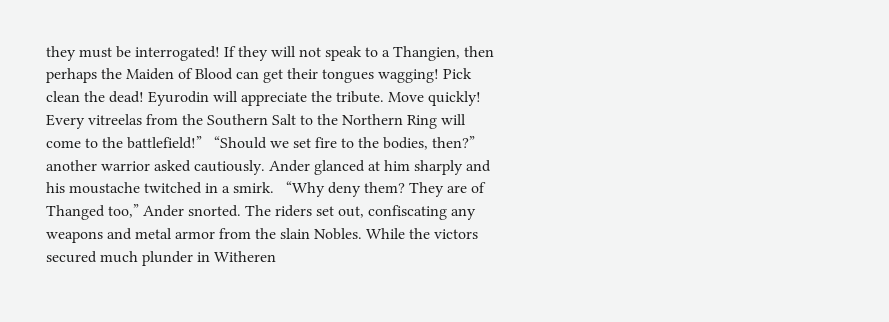they must be interrogated! If they will not speak to a Thangien, then perhaps the Maiden of Blood can get their tongues wagging! Pick clean the dead! Eyurodin will appreciate the tribute. Move quickly! Every vitreelas from the Southern Salt to the Northern Ring will come to the battlefield!”   “Should we set fire to the bodies, then?” another warrior asked cautiously. Ander glanced at him sharply and his moustache twitched in a smirk.   “Why deny them? They are of Thanged too,” Ander snorted. The riders set out, confiscating any weapons and metal armor from the slain Nobles. While the victors secured much plunder in Witheren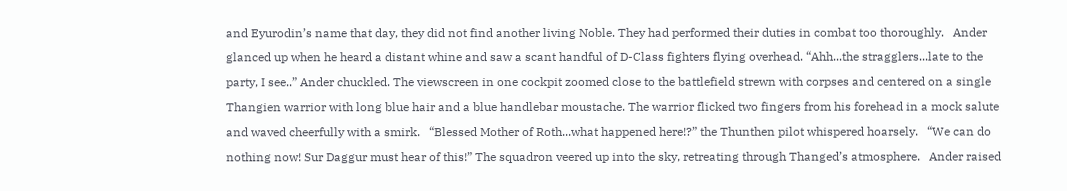and Eyurodin’s name that day, they did not find another living Noble. They had performed their duties in combat too thoroughly.   Ander glanced up when he heard a distant whine and saw a scant handful of D-Class fighters flying overhead. “Ahh...the stragglers...late to the party, I see..” Ander chuckled. The viewscreen in one cockpit zoomed close to the battlefield strewn with corpses and centered on a single Thangien warrior with long blue hair and a blue handlebar moustache. The warrior flicked two fingers from his forehead in a mock salute and waved cheerfully with a smirk.   “Blessed Mother of Roth...what happened here!?” the Thunthen pilot whispered hoarsely.   “We can do nothing now! Sur Daggur must hear of this!” The squadron veered up into the sky, retreating through Thanged’s atmosphere.   Ander raised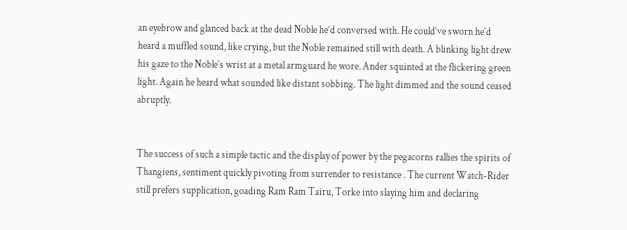an eyebrow and glanced back at the dead Noble he’d conversed with. He could’ve sworn he’d heard a muffled sound, like crying, but the Noble remained still with death. A blinking light drew his gaze to the Noble’s wrist at a metal armguard he wore. Ander squinted at the flickering green light. Again he heard what sounded like distant sobbing. The light dimmed and the sound ceased abruptly.


The success of such a simple tactic and the display of power by the pegacorns rallies the spirits of Thangiens, sentiment quickly pivoting from surrender to resistance . The current Watch-Rider still prefers supplication, goading Ram Ram Tairu, Torke into slaying him and declaring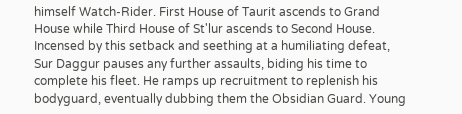himself Watch-Rider. First House of Taurit ascends to Grand House while Third House of St'lur ascends to Second House.   Incensed by this setback and seething at a humiliating defeat, Sur Daggur pauses any further assaults, biding his time to complete his fleet. He ramps up recruitment to replenish his bodyguard, eventually dubbing them the Obsidian Guard. Young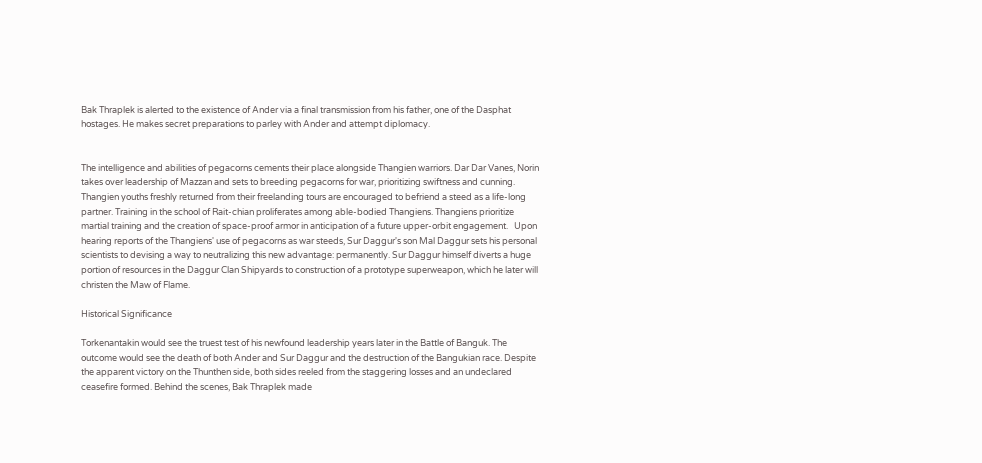Bak Thraplek is alerted to the existence of Ander via a final transmission from his father, one of the Dasphat hostages. He makes secret preparations to parley with Ander and attempt diplomacy.


The intelligence and abilities of pegacorns cements their place alongside Thangien warriors. Dar Dar Vanes, Norin takes over leadership of Mazzan and sets to breeding pegacorns for war, prioritizing swiftness and cunning. Thangien youths freshly returned from their freelanding tours are encouraged to befriend a steed as a life-long partner. Training in the school of Rait-chian proliferates among able-bodied Thangiens. Thangiens prioritize martial training and the creation of space-proof armor in anticipation of a future upper-orbit engagement.   Upon hearing reports of the Thangiens' use of pegacorns as war steeds, Sur Daggur's son Mal Daggur sets his personal scientists to devising a way to neutralizing this new advantage: permanently. Sur Daggur himself diverts a huge portion of resources in the Daggur Clan Shipyards to construction of a prototype superweapon, which he later will christen the Maw of Flame.

Historical Significance

Torkenantakin would see the truest test of his newfound leadership years later in the Battle of Banguk. The outcome would see the death of both Ander and Sur Daggur and the destruction of the Bangukian race. Despite the apparent victory on the Thunthen side, both sides reeled from the staggering losses and an undeclared ceasefire formed. Behind the scenes, Bak Thraplek made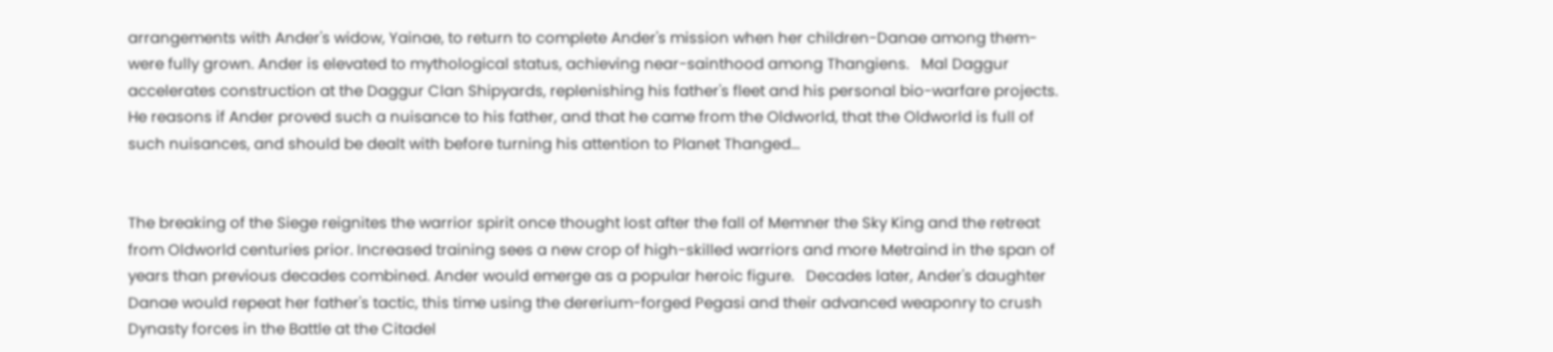arrangements with Ander's widow, Yainae, to return to complete Ander's mission when her children-Danae among them-were fully grown. Ander is elevated to mythological status, achieving near-sainthood among Thangiens.   Mal Daggur accelerates construction at the Daggur Clan Shipyards, replenishing his father's fleet and his personal bio-warfare projects. He reasons if Ander proved such a nuisance to his father, and that he came from the Oldworld, that the Oldworld is full of such nuisances, and should be dealt with before turning his attention to Planet Thanged...


The breaking of the Siege reignites the warrior spirit once thought lost after the fall of Memner the Sky King and the retreat from Oldworld centuries prior. Increased training sees a new crop of high-skilled warriors and more Metraind in the span of years than previous decades combined. Ander would emerge as a popular heroic figure.   Decades later, Ander's daughter Danae would repeat her father's tactic, this time using the dererium-forged Pegasi and their advanced weaponry to crush Dynasty forces in the Battle at the Citadel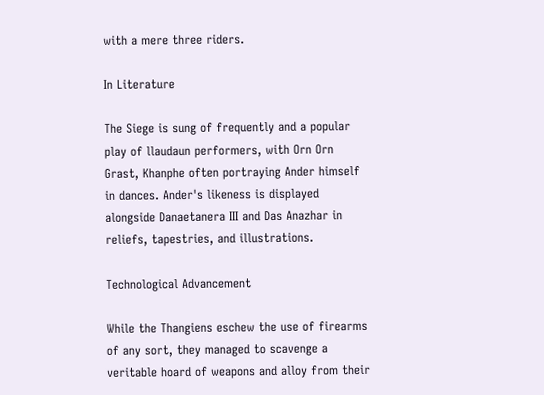with a mere three riders.

In Literature

The Siege is sung of frequently and a popular play of llaudaun performers, with Orn Orn Grast, Khanphe often portraying Ander himself in dances. Ander's likeness is displayed alongside Danaetanera III and Das Anazhar in reliefs, tapestries, and illustrations.

Technological Advancement

While the Thangiens eschew the use of firearms of any sort, they managed to scavenge a veritable hoard of weapons and alloy from their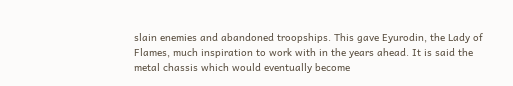slain enemies and abandoned troopships. This gave Eyurodin, the Lady of Flames, much inspiration to work with in the years ahead. It is said the metal chassis which would eventually become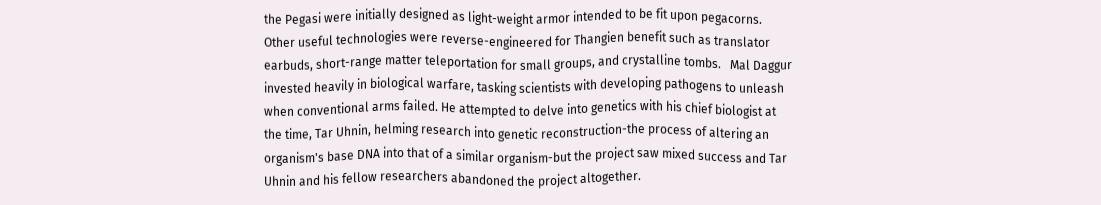the Pegasi were initially designed as light-weight armor intended to be fit upon pegacorns. Other useful technologies were reverse-engineered for Thangien benefit such as translator earbuds, short-range matter teleportation for small groups, and crystalline tombs.   Mal Daggur invested heavily in biological warfare, tasking scientists with developing pathogens to unleash when conventional arms failed. He attempted to delve into genetics with his chief biologist at the time, Tar Uhnin, helming research into genetic reconstruction-the process of altering an organism's base DNA into that of a similar organism-but the project saw mixed success and Tar Uhnin and his fellow researchers abandoned the project altogether.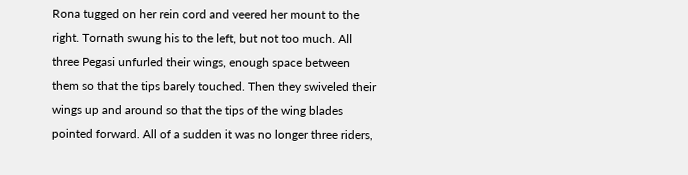Rona tugged on her rein cord and veered her mount to the right. Tornath swung his to the left, but not too much. All three Pegasi unfurled their wings, enough space between them so that the tips barely touched. Then they swiveled their wings up and around so that the tips of the wing blades pointed forward. All of a sudden it was no longer three riders,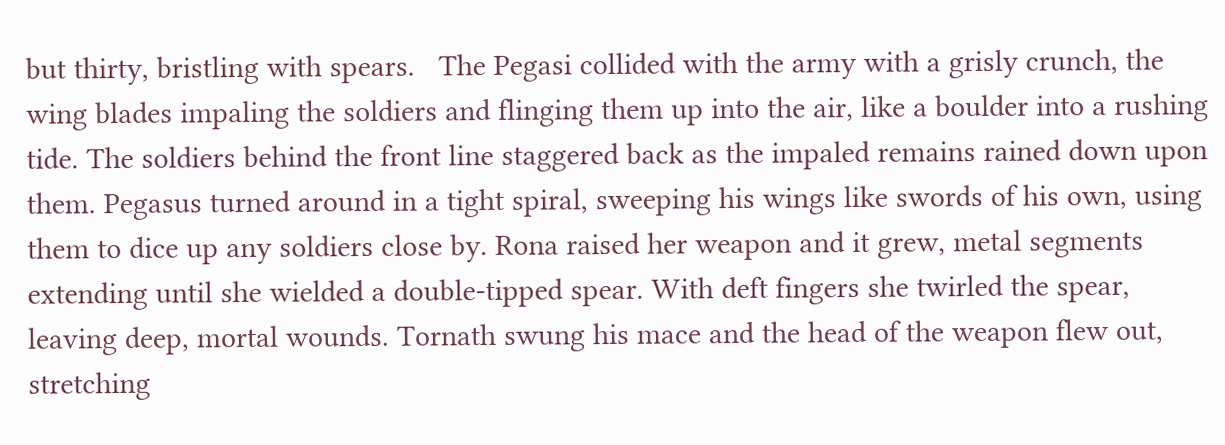but thirty, bristling with spears.   The Pegasi collided with the army with a grisly crunch, the wing blades impaling the soldiers and flinging them up into the air, like a boulder into a rushing tide. The soldiers behind the front line staggered back as the impaled remains rained down upon them. Pegasus turned around in a tight spiral, sweeping his wings like swords of his own, using them to dice up any soldiers close by. Rona raised her weapon and it grew, metal segments extending until she wielded a double-tipped spear. With deft fingers she twirled the spear, leaving deep, mortal wounds. Tornath swung his mace and the head of the weapon flew out, stretching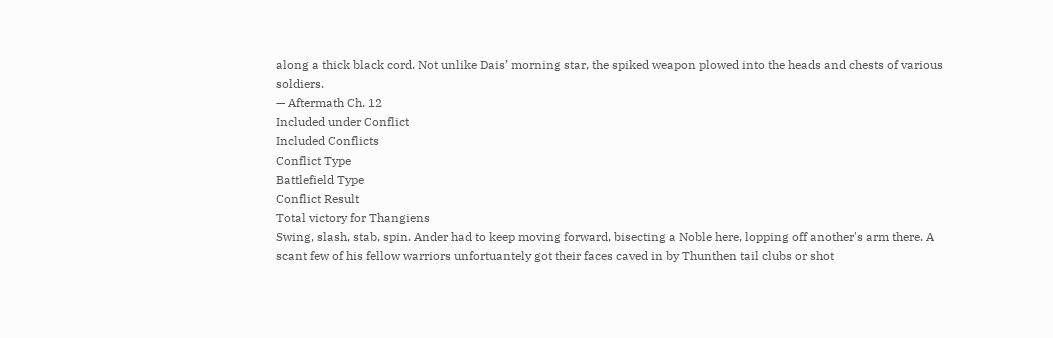along a thick black cord. Not unlike Dais’ morning star, the spiked weapon plowed into the heads and chests of various soldiers.
— Aftermath Ch. 12
Included under Conflict
Included Conflicts
Conflict Type
Battlefield Type
Conflict Result
Total victory for Thangiens
Swing, slash, stab, spin. Ander had to keep moving forward, bisecting a Noble here, lopping off another's arm there. A scant few of his fellow warriors unfortuantely got their faces caved in by Thunthen tail clubs or shot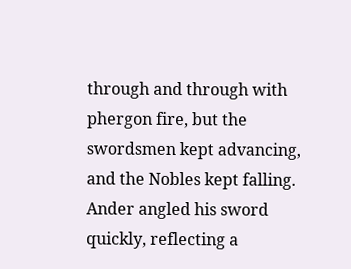through and through with phergon fire, but the swordsmen kept advancing, and the Nobles kept falling. Ander angled his sword quickly, reflecting a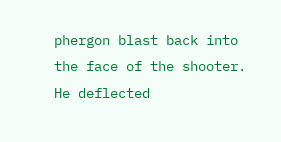phergon blast back into the face of the shooter. He deflected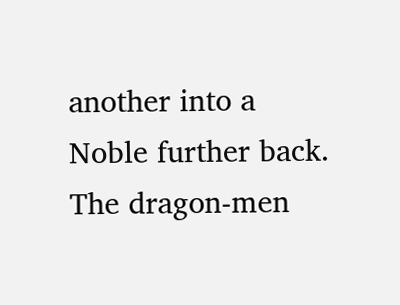another into a Noble further back.   The dragon-men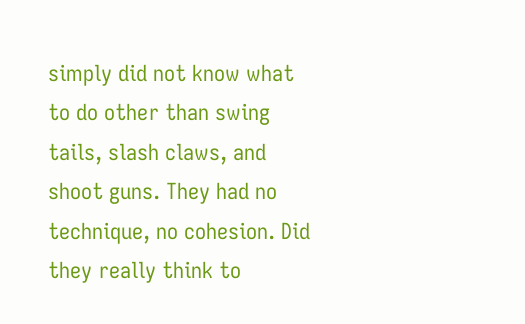simply did not know what to do other than swing tails, slash claws, and shoot guns. They had no technique, no cohesion. Did they really think to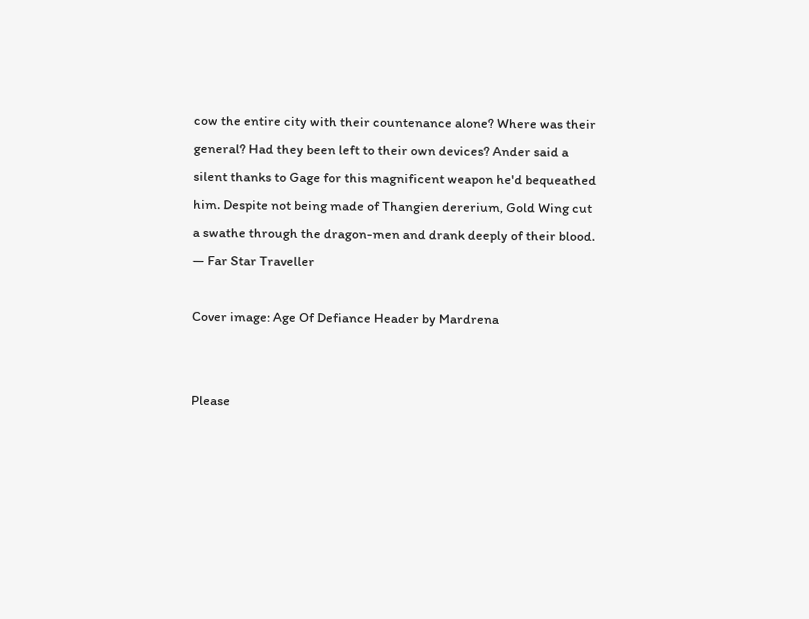cow the entire city with their countenance alone? Where was their general? Had they been left to their own devices? Ander said a silent thanks to Gage for this magnificent weapon he'd bequeathed him. Despite not being made of Thangien dererium, Gold Wing cut a swathe through the dragon-men and drank deeply of their blood.
— Far Star Traveller

Cover image: Age Of Defiance Header by Mardrena


Please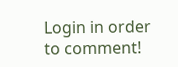Login in order to comment!